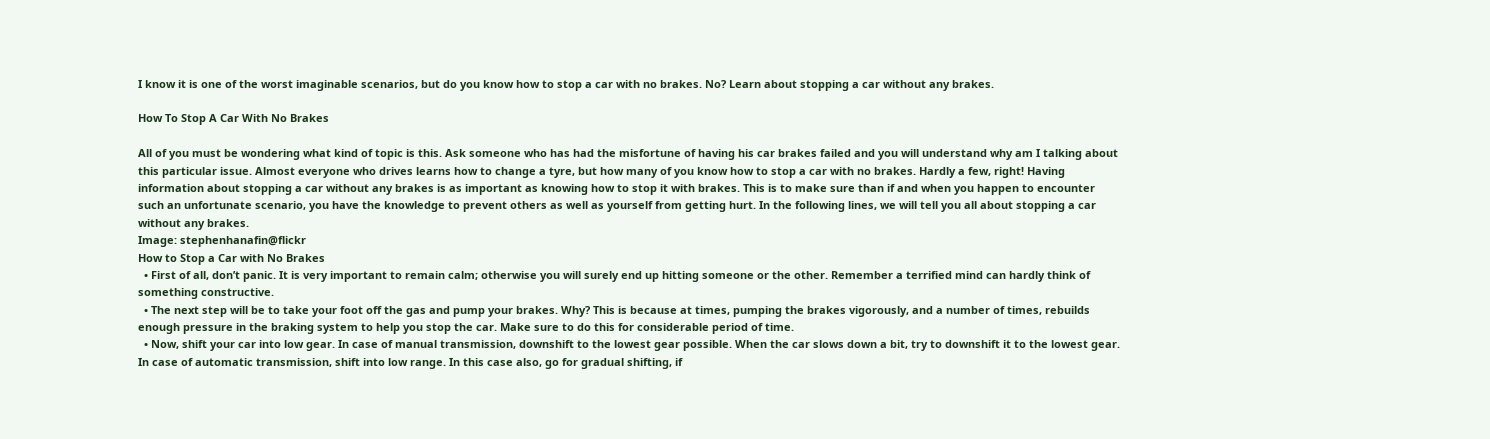I know it is one of the worst imaginable scenarios, but do you know how to stop a car with no brakes. No? Learn about stopping a car without any brakes.

How To Stop A Car With No Brakes

All of you must be wondering what kind of topic is this. Ask someone who has had the misfortune of having his car brakes failed and you will understand why am I talking about this particular issue. Almost everyone who drives learns how to change a tyre, but how many of you know how to stop a car with no brakes. Hardly a few, right! Having information about stopping a car without any brakes is as important as knowing how to stop it with brakes. This is to make sure than if and when you happen to encounter such an unfortunate scenario, you have the knowledge to prevent others as well as yourself from getting hurt. In the following lines, we will tell you all about stopping a car without any brakes.
Image: stephenhanafin@flickr
How to Stop a Car with No Brakes
  • First of all, don’t panic. It is very important to remain calm; otherwise you will surely end up hitting someone or the other. Remember a terrified mind can hardly think of something constructive.
  • The next step will be to take your foot off the gas and pump your brakes. Why? This is because at times, pumping the brakes vigorously, and a number of times, rebuilds enough pressure in the braking system to help you stop the car. Make sure to do this for considerable period of time.
  • Now, shift your car into low gear. In case of manual transmission, downshift to the lowest gear possible. When the car slows down a bit, try to downshift it to the lowest gear. In case of automatic transmission, shift into low range. In this case also, go for gradual shifting, if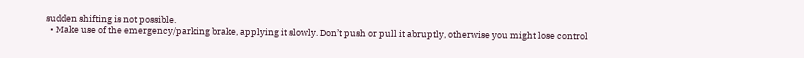sudden shifting is not possible.
  • Make use of the emergency/parking brake, applying it slowly. Don’t push or pull it abruptly, otherwise you might lose control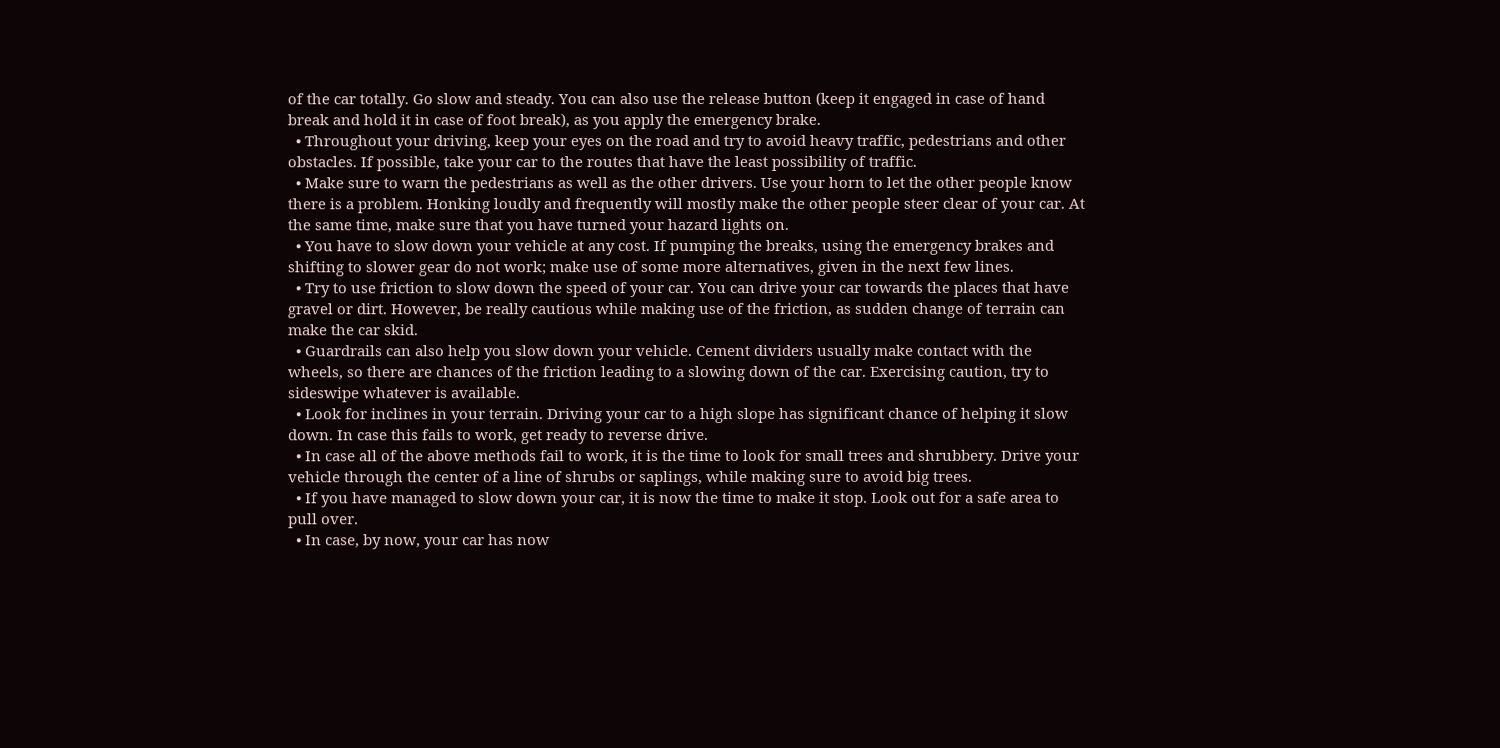of the car totally. Go slow and steady. You can also use the release button (keep it engaged in case of hand break and hold it in case of foot break), as you apply the emergency brake.
  • Throughout your driving, keep your eyes on the road and try to avoid heavy traffic, pedestrians and other obstacles. If possible, take your car to the routes that have the least possibility of traffic.
  • Make sure to warn the pedestrians as well as the other drivers. Use your horn to let the other people know there is a problem. Honking loudly and frequently will mostly make the other people steer clear of your car. At the same time, make sure that you have turned your hazard lights on.
  • You have to slow down your vehicle at any cost. If pumping the breaks, using the emergency brakes and shifting to slower gear do not work; make use of some more alternatives, given in the next few lines.
  • Try to use friction to slow down the speed of your car. You can drive your car towards the places that have gravel or dirt. However, be really cautious while making use of the friction, as sudden change of terrain can make the car skid.
  • Guardrails can also help you slow down your vehicle. Cement dividers usually make contact with the wheels, so there are chances of the friction leading to a slowing down of the car. Exercising caution, try to sideswipe whatever is available.
  • Look for inclines in your terrain. Driving your car to a high slope has significant chance of helping it slow down. In case this fails to work, get ready to reverse drive.
  • In case all of the above methods fail to work, it is the time to look for small trees and shrubbery. Drive your vehicle through the center of a line of shrubs or saplings, while making sure to avoid big trees.
  • If you have managed to slow down your car, it is now the time to make it stop. Look out for a safe area to pull over.
  • In case, by now, your car has now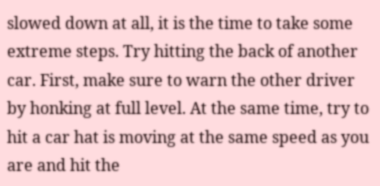slowed down at all, it is the time to take some extreme steps. Try hitting the back of another car. First, make sure to warn the other driver by honking at full level. At the same time, try to hit a car hat is moving at the same speed as you are and hit the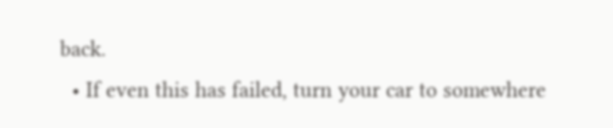back.
  • If even this has failed, turn your car to somewhere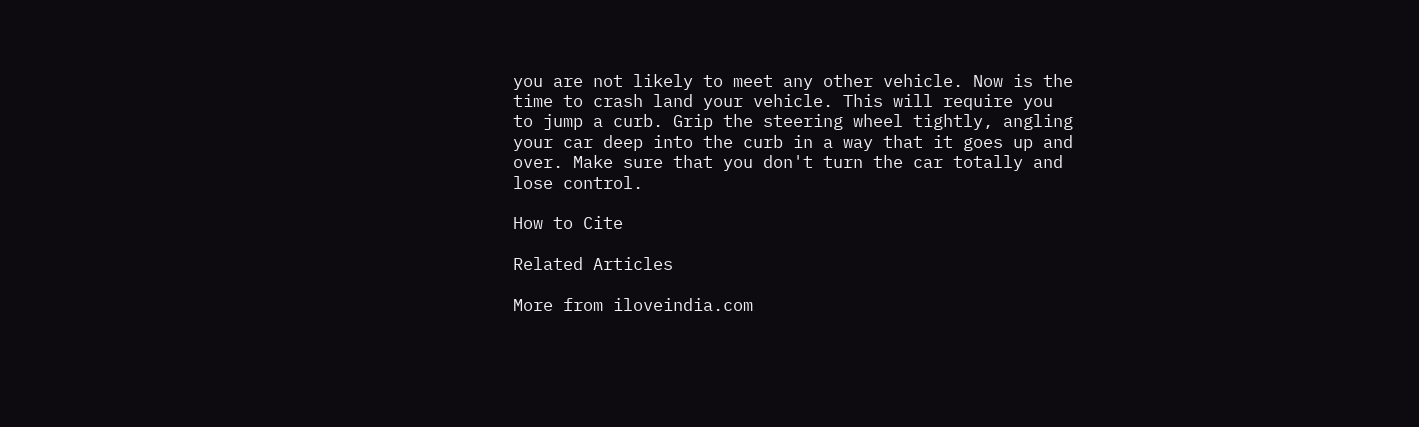you are not likely to meet any other vehicle. Now is the time to crash land your vehicle. This will require you to jump a curb. Grip the steering wheel tightly, angling your car deep into the curb in a way that it goes up and over. Make sure that you don't turn the car totally and lose control.

How to Cite

Related Articles

More from iloveindia.com